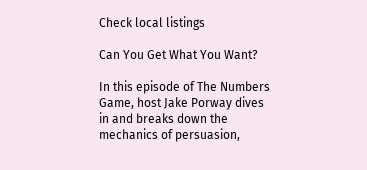Check local listings

Can You Get What You Want?

In this episode of The Numbers Game, host Jake Porway dives in and breaks down the mechanics of persuasion,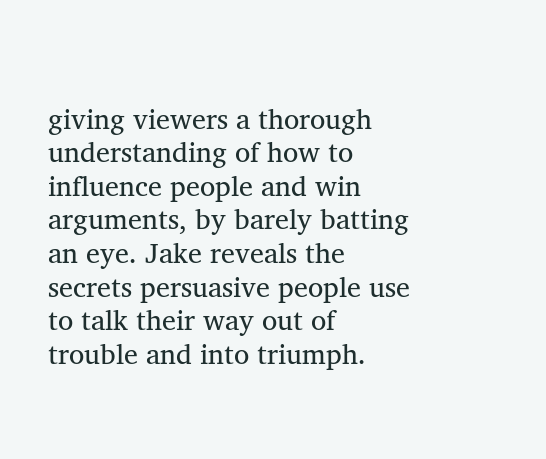giving viewers a thorough understanding of how to influence people and win arguments, by barely batting an eye. Jake reveals the secrets persuasive people use to talk their way out of trouble and into triumph.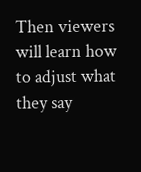Then viewers will learn how to adjust what they say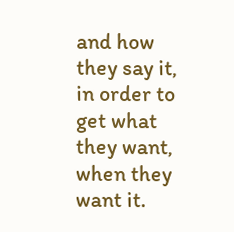and how they say it, in order to get what they want, when they want it.